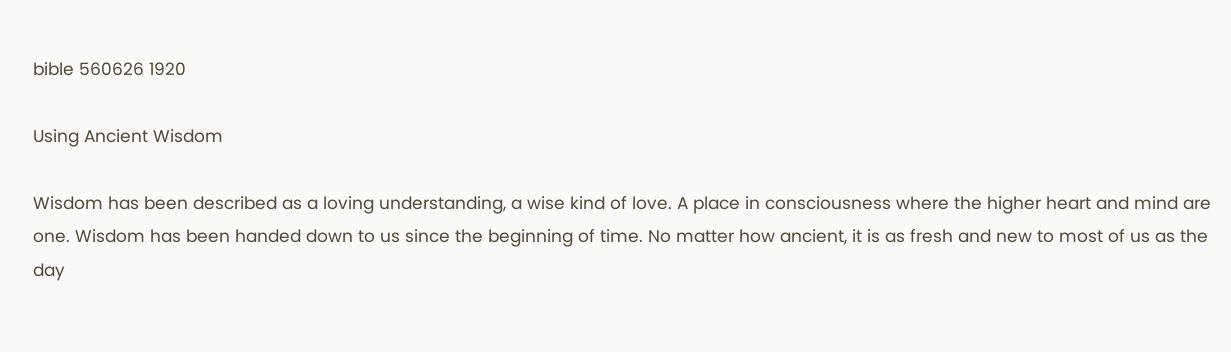bible 560626 1920

Using Ancient Wisdom

Wisdom has been described as a loving understanding, a wise kind of love. A place in consciousness where the higher heart and mind are one. Wisdom has been handed down to us since the beginning of time. No matter how ancient, it is as fresh and new to most of us as the day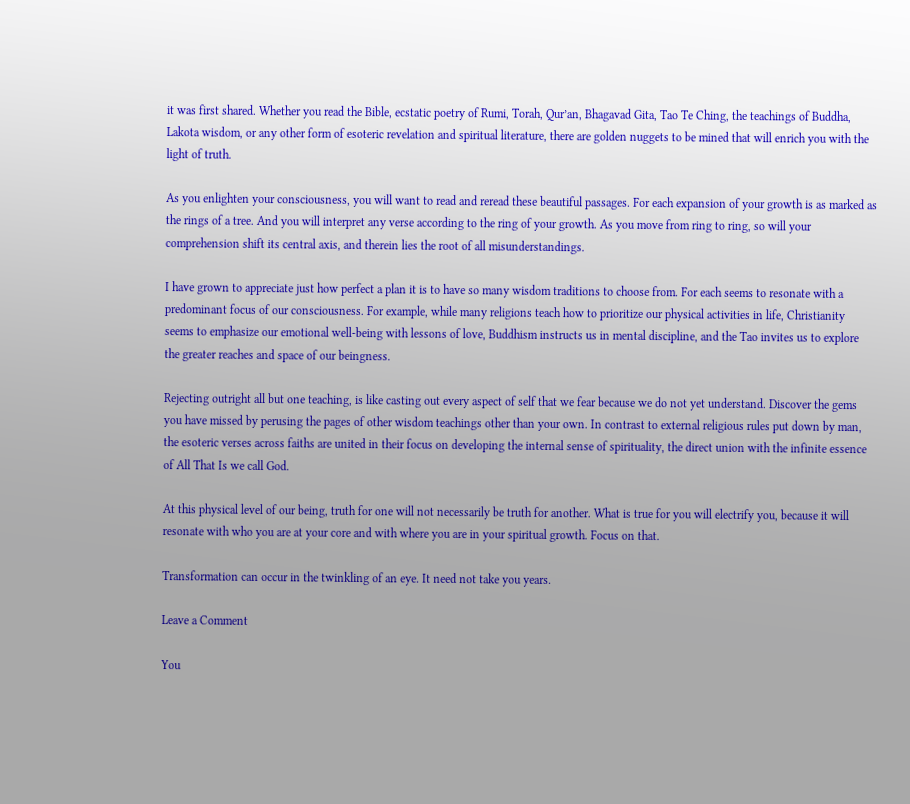it was first shared. Whether you read the Bible, ecstatic poetry of Rumi, Torah, Qur’an, Bhagavad Gita, Tao Te Ching, the teachings of Buddha, Lakota wisdom, or any other form of esoteric revelation and spiritual literature, there are golden nuggets to be mined that will enrich you with the light of truth.

As you enlighten your consciousness, you will want to read and reread these beautiful passages. For each expansion of your growth is as marked as the rings of a tree. And you will interpret any verse according to the ring of your growth. As you move from ring to ring, so will your comprehension shift its central axis, and therein lies the root of all misunderstandings.

I have grown to appreciate just how perfect a plan it is to have so many wisdom traditions to choose from. For each seems to resonate with a predominant focus of our consciousness. For example, while many religions teach how to prioritize our physical activities in life, Christianity seems to emphasize our emotional well-being with lessons of love, Buddhism instructs us in mental discipline, and the Tao invites us to explore the greater reaches and space of our beingness.

Rejecting outright all but one teaching, is like casting out every aspect of self that we fear because we do not yet understand. Discover the gems you have missed by perusing the pages of other wisdom teachings other than your own. In contrast to external religious rules put down by man, the esoteric verses across faiths are united in their focus on developing the internal sense of spirituality, the direct union with the infinite essence of All That Is we call God.

At this physical level of our being, truth for one will not necessarily be truth for another. What is true for you will electrify you, because it will resonate with who you are at your core and with where you are in your spiritual growth. Focus on that.

Transformation can occur in the twinkling of an eye. It need not take you years.

Leave a Comment

You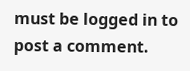must be logged in to post a comment.